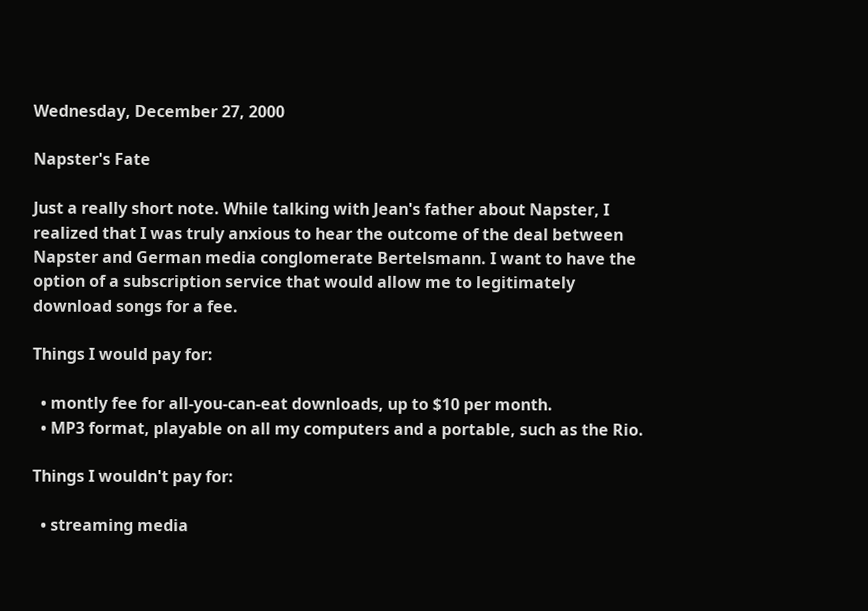Wednesday, December 27, 2000

Napster's Fate

Just a really short note. While talking with Jean's father about Napster, I realized that I was truly anxious to hear the outcome of the deal between Napster and German media conglomerate Bertelsmann. I want to have the option of a subscription service that would allow me to legitimately download songs for a fee.

Things I would pay for:

  • montly fee for all-you-can-eat downloads, up to $10 per month.
  • MP3 format, playable on all my computers and a portable, such as the Rio.

Things I wouldn't pay for:

  • streaming media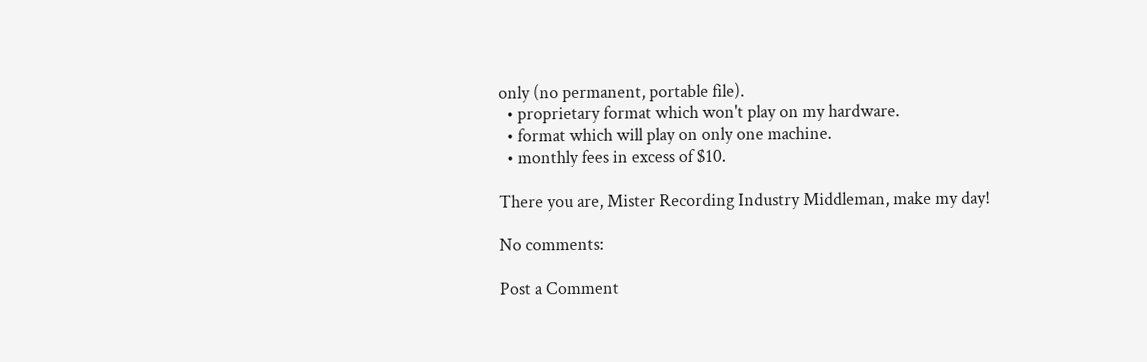only (no permanent, portable file).
  • proprietary format which won't play on my hardware.
  • format which will play on only one machine.
  • monthly fees in excess of $10.

There you are, Mister Recording Industry Middleman, make my day!

No comments:

Post a Comment